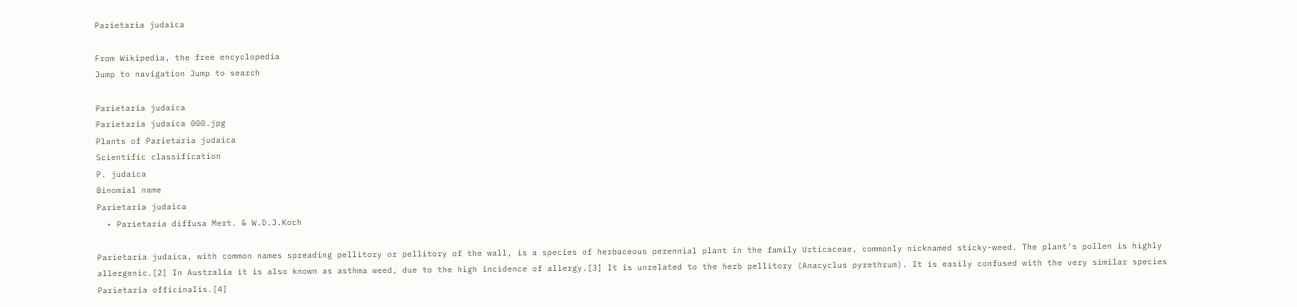Parietaria judaica

From Wikipedia, the free encyclopedia
Jump to navigation Jump to search

Parietaria judaica
Parietaria judaica 000.jpg
Plants of Parietaria judaica
Scientific classification
P. judaica
Binomial name
Parietaria judaica
  • Parietaria diffusa Mert. & W.D.J.Koch

Parietaria judaica, with common names spreading pellitory or pellitory of the wall, is a species of herbaceous perennial plant in the family Urticaceae, commonly nicknamed sticky-weed. The plant's pollen is highly allergenic.[2] In Australia it is also known as asthma weed, due to the high incidence of allergy.[3] It is unrelated to the herb pellitory (Anacyclus pyrethrum). It is easily confused with the very similar species Parietaria officinalis.[4]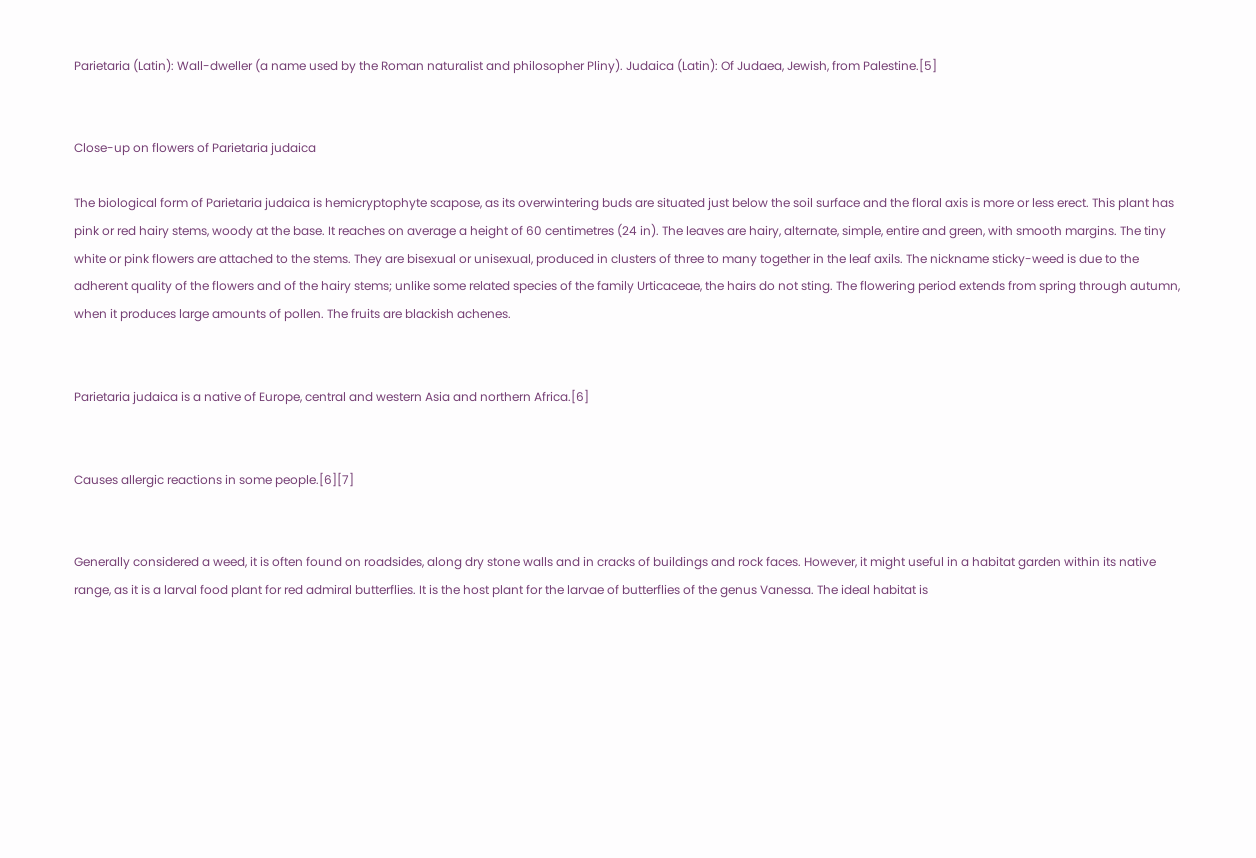Parietaria (Latin): Wall-dweller (a name used by the Roman naturalist and philosopher Pliny). Judaica (Latin): Of Judaea, Jewish, from Palestine.[5]


Close-up on flowers of Parietaria judaica

The biological form of Parietaria judaica is hemicryptophyte scapose, as its overwintering buds are situated just below the soil surface and the floral axis is more or less erect. This plant has pink or red hairy stems, woody at the base. It reaches on average a height of 60 centimetres (24 in). The leaves are hairy, alternate, simple, entire and green, with smooth margins. The tiny white or pink flowers are attached to the stems. They are bisexual or unisexual, produced in clusters of three to many together in the leaf axils. The nickname sticky-weed is due to the adherent quality of the flowers and of the hairy stems; unlike some related species of the family Urticaceae, the hairs do not sting. The flowering period extends from spring through autumn, when it produces large amounts of pollen. The fruits are blackish achenes.


Parietaria judaica is a native of Europe, central and western Asia and northern Africa.[6]


Causes allergic reactions in some people.[6][7]


Generally considered a weed, it is often found on roadsides, along dry stone walls and in cracks of buildings and rock faces. However, it might useful in a habitat garden within its native range, as it is a larval food plant for red admiral butterflies. It is the host plant for the larvae of butterflies of the genus Vanessa. The ideal habitat is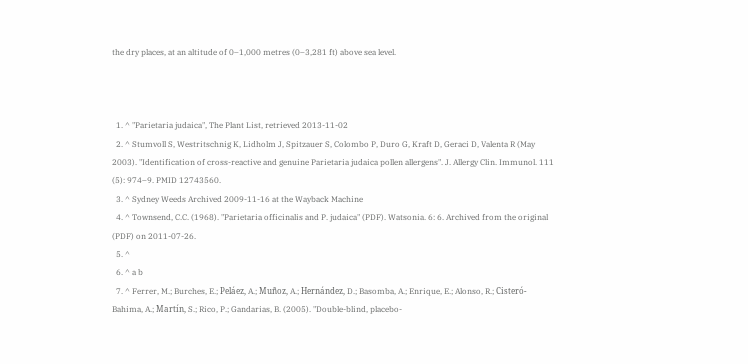the dry places, at an altitude of 0–1,000 metres (0–3,281 ft) above sea level.



  1. ^ "Parietaria judaica", The Plant List, retrieved 2013-11-02
  2. ^ Stumvoll S, Westritschnig K, Lidholm J, Spitzauer S, Colombo P, Duro G, Kraft D, Geraci D, Valenta R (May 2003). "Identification of cross-reactive and genuine Parietaria judaica pollen allergens". J. Allergy Clin. Immunol. 111 (5): 974–9. PMID 12743560.
  3. ^ Sydney Weeds Archived 2009-11-16 at the Wayback Machine
  4. ^ Townsend, C.C. (1968). "Parietaria officinalis and P. judaica" (PDF). Watsonia. 6: 6. Archived from the original (PDF) on 2011-07-26.
  5. ^
  6. ^ a b
  7. ^ Ferrer, M.; Burches, E.; Peláez, A.; Muñoz, A.; Hernández, D.; Basomba, A.; Enrique, E.; Alonso, R.; Cisteró-Bahima, A.; Martín, S.; Rico, P.; Gandarias, B. (2005). "Double-blind, placebo-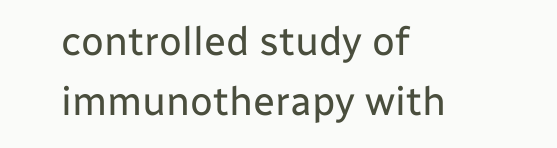controlled study of immunotherapy with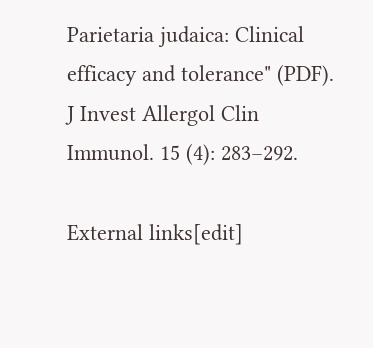Parietaria judaica: Clinical efficacy and tolerance" (PDF). J Invest Allergol Clin Immunol. 15 (4): 283–292.

External links[edit]